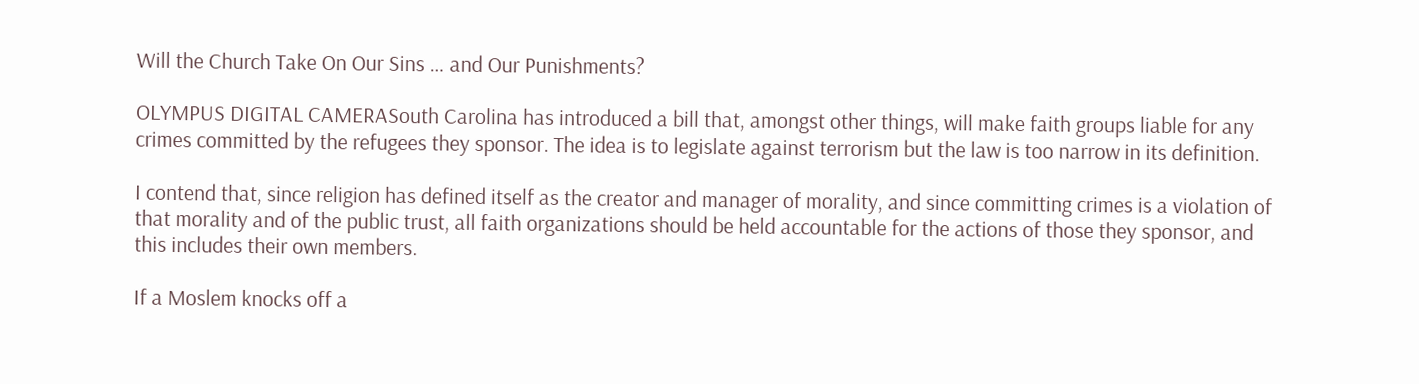Will the Church Take On Our Sins … and Our Punishments?

OLYMPUS DIGITAL CAMERASouth Carolina has introduced a bill that, amongst other things, will make faith groups liable for any crimes committed by the refugees they sponsor. The idea is to legislate against terrorism but the law is too narrow in its definition.

I contend that, since religion has defined itself as the creator and manager of morality, and since committing crimes is a violation of that morality and of the public trust, all faith organizations should be held accountable for the actions of those they sponsor, and this includes their own members.

If a Moslem knocks off a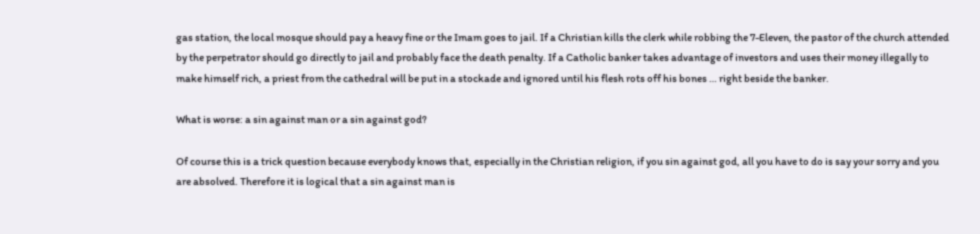gas station, the local mosque should pay a heavy fine or the Imam goes to jail. If a Christian kills the clerk while robbing the 7-Eleven, the pastor of the church attended by the perpetrator should go directly to jail and probably face the death penalty. If a Catholic banker takes advantage of investors and uses their money illegally to make himself rich, a priest from the cathedral will be put in a stockade and ignored until his flesh rots off his bones … right beside the banker.

What is worse: a sin against man or a sin against god?

Of course this is a trick question because everybody knows that, especially in the Christian religion, if you sin against god, all you have to do is say your sorry and you are absolved. Therefore it is logical that a sin against man is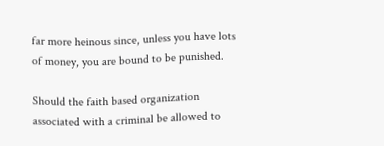far more heinous since, unless you have lots of money, you are bound to be punished.

Should the faith based organization associated with a criminal be allowed to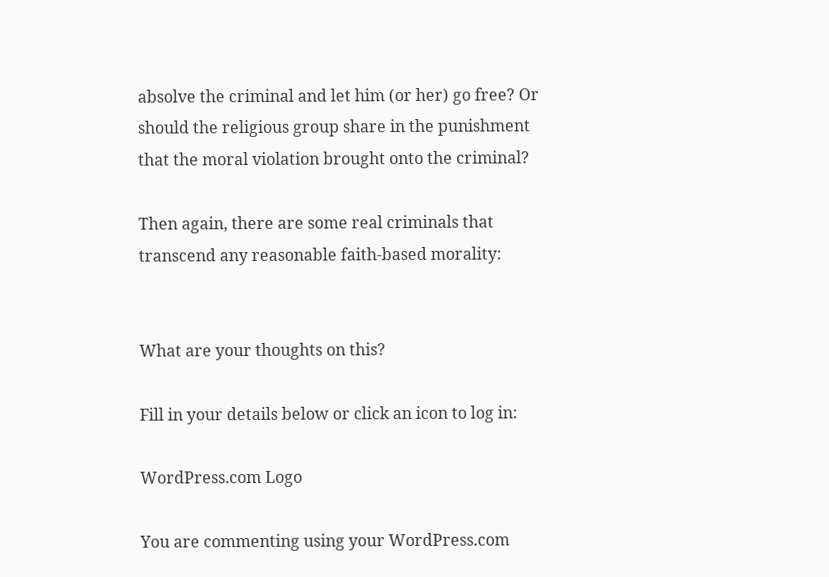absolve the criminal and let him (or her) go free? Or should the religious group share in the punishment that the moral violation brought onto the criminal?

Then again, there are some real criminals that transcend any reasonable faith-based morality:


What are your thoughts on this?

Fill in your details below or click an icon to log in:

WordPress.com Logo

You are commenting using your WordPress.com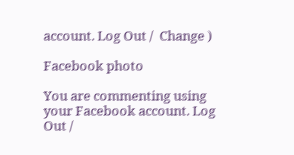account. Log Out /  Change )

Facebook photo

You are commenting using your Facebook account. Log Out /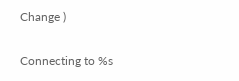Change )

Connecting to %s